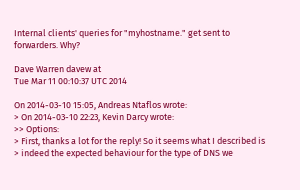Internal clients' queries for "myhostname." get sent to forwarders. Why?

Dave Warren davew at
Tue Mar 11 00:10:37 UTC 2014

On 2014-03-10 15:05, Andreas Ntaflos wrote:
> On 2014-03-10 22:23, Kevin Darcy wrote:
>> Options:
> First, thanks a lot for the reply! So it seems what I described is
> indeed the expected behaviour for the type of DNS we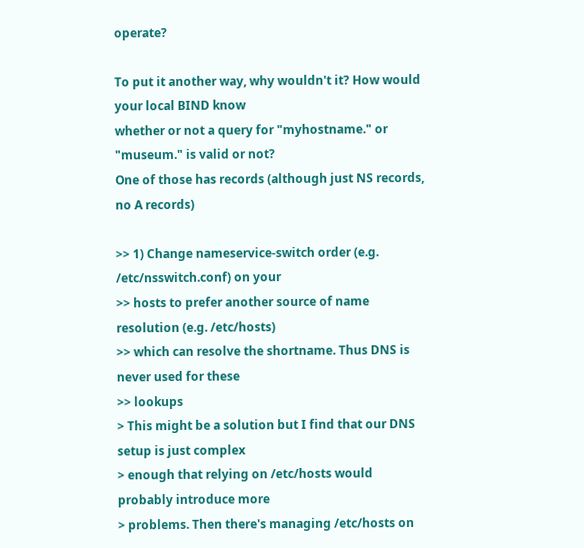operate?

To put it another way, why wouldn't it? How would your local BIND know
whether or not a query for "myhostname." or "museum." is valid or not?
One of those has records (although just NS records, no A records)

>> 1) Change nameservice-switch order (e.g. /etc/nsswitch.conf) on your
>> hosts to prefer another source of name resolution (e.g. /etc/hosts)
>> which can resolve the shortname. Thus DNS is never used for these
>> lookups
> This might be a solution but I find that our DNS setup is just complex
> enough that relying on /etc/hosts would probably introduce more
> problems. Then there's managing /etc/hosts on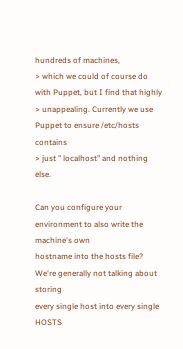hundreds of machines,
> which we could of course do with Puppet, but I find that highly
> unappealing. Currently we use Puppet to ensure /etc/hosts contains
> just " localhost" and nothing else.

Can you configure your environment to also write the machine's own
hostname into the hosts file? We're generally not talking about storing
every single host into every single HOSTS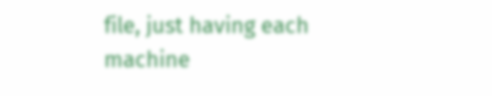file, just having each machine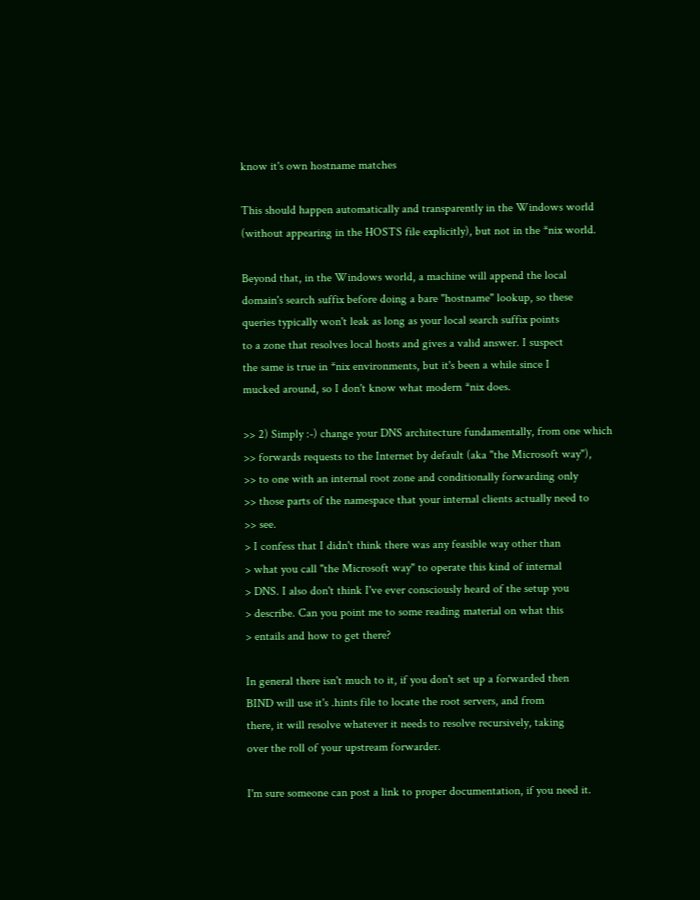know it's own hostname matches

This should happen automatically and transparently in the Windows world
(without appearing in the HOSTS file explicitly), but not in the *nix world.

Beyond that, in the Windows world, a machine will append the local
domain's search suffix before doing a bare "hostname" lookup, so these
queries typically won't leak as long as your local search suffix points
to a zone that resolves local hosts and gives a valid answer. I suspect
the same is true in *nix environments, but it's been a while since I
mucked around, so I don't know what modern *nix does.

>> 2) Simply :-) change your DNS architecture fundamentally, from one which
>> forwards requests to the Internet by default (aka "the Microsoft way"),
>> to one with an internal root zone and conditionally forwarding only
>> those parts of the namespace that your internal clients actually need to
>> see.
> I confess that I didn't think there was any feasible way other than
> what you call "the Microsoft way" to operate this kind of internal
> DNS. I also don't think I've ever consciously heard of the setup you
> describe. Can you point me to some reading material on what this
> entails and how to get there?

In general there isn't much to it, if you don't set up a forwarded then
BIND will use it's .hints file to locate the root servers, and from
there, it will resolve whatever it needs to resolve recursively, taking
over the roll of your upstream forwarder.

I'm sure someone can post a link to proper documentation, if you need it.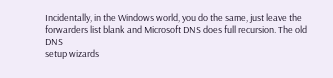Incidentally, in the Windows world, you do the same, just leave the
forwarders list blank and Microsoft DNS does full recursion. The old DNS
setup wizards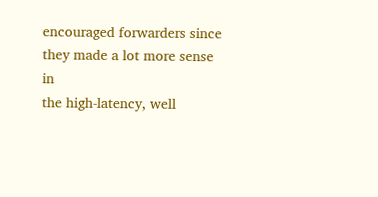encouraged forwarders since they made a lot more sense in
the high-latency, well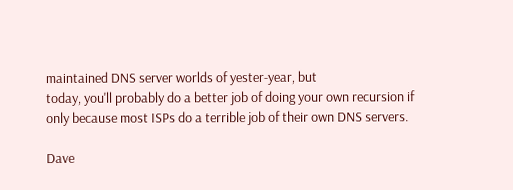maintained DNS server worlds of yester-year, but
today, you'll probably do a better job of doing your own recursion if
only because most ISPs do a terrible job of their own DNS servers.

Dave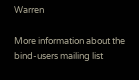Warren

More information about the bind-users mailing list